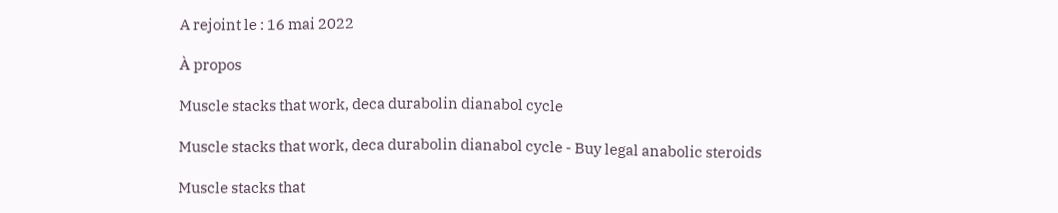A rejoint le : 16 mai 2022

À propos

Muscle stacks that work, deca durabolin dianabol cycle

Muscle stacks that work, deca durabolin dianabol cycle - Buy legal anabolic steroids

Muscle stacks that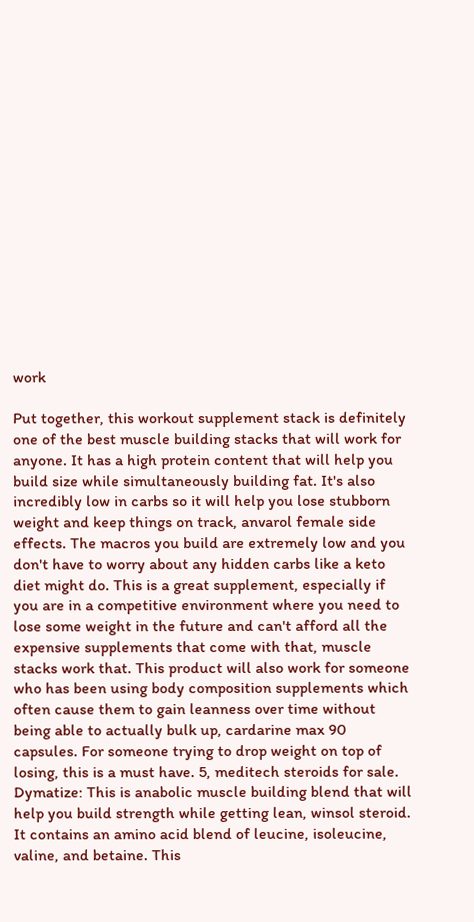work

Put together, this workout supplement stack is definitely one of the best muscle building stacks that will work for anyone. It has a high protein content that will help you build size while simultaneously building fat. It's also incredibly low in carbs so it will help you lose stubborn weight and keep things on track, anvarol female side effects. The macros you build are extremely low and you don't have to worry about any hidden carbs like a keto diet might do. This is a great supplement, especially if you are in a competitive environment where you need to lose some weight in the future and can't afford all the expensive supplements that come with that, muscle stacks work that. This product will also work for someone who has been using body composition supplements which often cause them to gain leanness over time without being able to actually bulk up, cardarine max 90 capsules. For someone trying to drop weight on top of losing, this is a must have. 5, meditech steroids for sale. Dymatize: This is anabolic muscle building blend that will help you build strength while getting lean, winsol steroid. It contains an amino acid blend of leucine, isoleucine, valine, and betaine. This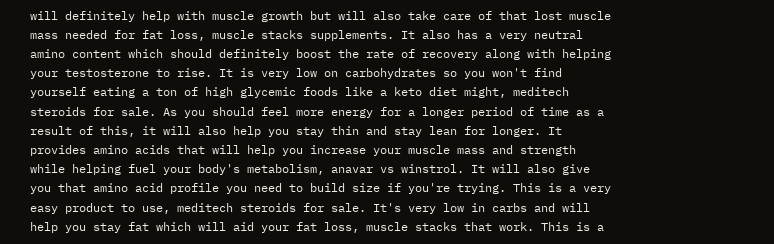will definitely help with muscle growth but will also take care of that lost muscle mass needed for fat loss, muscle stacks supplements. It also has a very neutral amino content which should definitely boost the rate of recovery along with helping your testosterone to rise. It is very low on carbohydrates so you won't find yourself eating a ton of high glycemic foods like a keto diet might, meditech steroids for sale. As you should feel more energy for a longer period of time as a result of this, it will also help you stay thin and stay lean for longer. It provides amino acids that will help you increase your muscle mass and strength while helping fuel your body's metabolism, anavar vs winstrol. It will also give you that amino acid profile you need to build size if you're trying. This is a very easy product to use, meditech steroids for sale. It's very low in carbs and will help you stay fat which will aid your fat loss, muscle stacks that work. This is a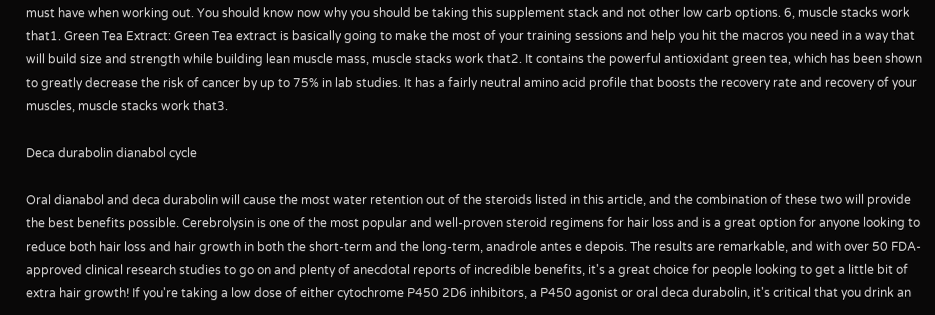must have when working out. You should know now why you should be taking this supplement stack and not other low carb options. 6, muscle stacks work that1. Green Tea Extract: Green Tea extract is basically going to make the most of your training sessions and help you hit the macros you need in a way that will build size and strength while building lean muscle mass, muscle stacks work that2. It contains the powerful antioxidant green tea, which has been shown to greatly decrease the risk of cancer by up to 75% in lab studies. It has a fairly neutral amino acid profile that boosts the recovery rate and recovery of your muscles, muscle stacks work that3.

Deca durabolin dianabol cycle

Oral dianabol and deca durabolin will cause the most water retention out of the steroids listed in this article, and the combination of these two will provide the best benefits possible. Cerebrolysin is one of the most popular and well-proven steroid regimens for hair loss and is a great option for anyone looking to reduce both hair loss and hair growth in both the short-term and the long-term, anadrole antes e depois. The results are remarkable, and with over 50 FDA-approved clinical research studies to go on and plenty of anecdotal reports of incredible benefits, it's a great choice for people looking to get a little bit of extra hair growth! If you're taking a low dose of either cytochrome P450 2D6 inhibitors, a P450 agonist or oral deca durabolin, it's critical that you drink an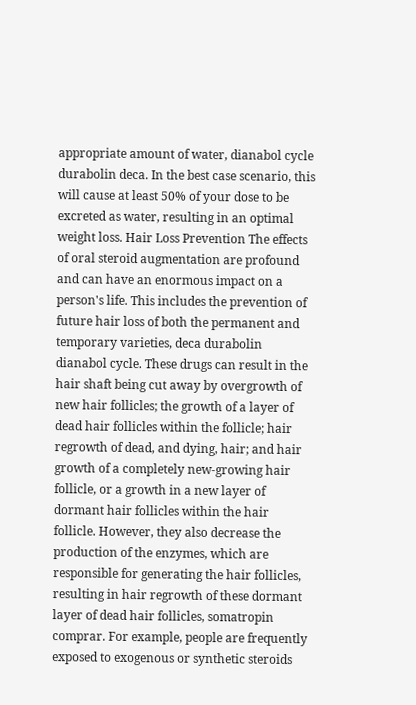appropriate amount of water, dianabol cycle durabolin deca. In the best case scenario, this will cause at least 50% of your dose to be excreted as water, resulting in an optimal weight loss. Hair Loss Prevention The effects of oral steroid augmentation are profound and can have an enormous impact on a person's life. This includes the prevention of future hair loss of both the permanent and temporary varieties, deca durabolin dianabol cycle. These drugs can result in the hair shaft being cut away by overgrowth of new hair follicles; the growth of a layer of dead hair follicles within the follicle; hair regrowth of dead, and dying, hair; and hair growth of a completely new-growing hair follicle, or a growth in a new layer of dormant hair follicles within the hair follicle. However, they also decrease the production of the enzymes, which are responsible for generating the hair follicles, resulting in hair regrowth of these dormant layer of dead hair follicles, somatropin comprar. For example, people are frequently exposed to exogenous or synthetic steroids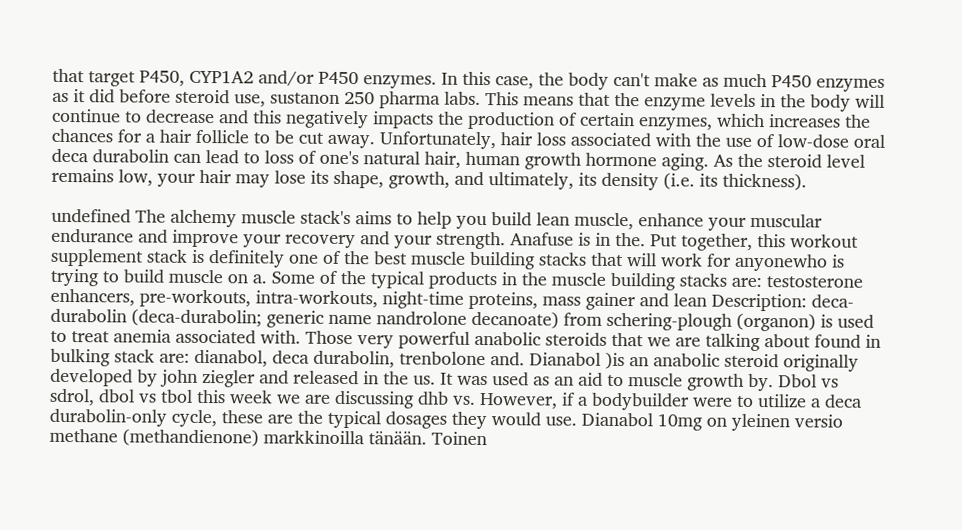that target P450, CYP1A2 and/or P450 enzymes. In this case, the body can't make as much P450 enzymes as it did before steroid use, sustanon 250 pharma labs. This means that the enzyme levels in the body will continue to decrease and this negatively impacts the production of certain enzymes, which increases the chances for a hair follicle to be cut away. Unfortunately, hair loss associated with the use of low-dose oral deca durabolin can lead to loss of one's natural hair, human growth hormone aging. As the steroid level remains low, your hair may lose its shape, growth, and ultimately, its density (i.e. its thickness).

undefined The alchemy muscle stack's aims to help you build lean muscle, enhance your muscular endurance and improve your recovery and your strength. Anafuse is in the. Put together, this workout supplement stack is definitely one of the best muscle building stacks that will work for anyonewho is trying to build muscle on a. Some of the typical products in the muscle building stacks are: testosterone enhancers, pre-workouts, intra-workouts, night-time proteins, mass gainer and lean Description: deca-durabolin (deca-durabolin; generic name nandrolone decanoate) from schering-plough (organon) is used to treat anemia associated with. Those very powerful anabolic steroids that we are talking about found in bulking stack are: dianabol, deca durabolin, trenbolone and. Dianabol )is an anabolic steroid originally developed by john ziegler and released in the us. It was used as an aid to muscle growth by. Dbol vs sdrol, dbol vs tbol this week we are discussing dhb vs. However, if a bodybuilder were to utilize a deca durabolin-only cycle, these are the typical dosages they would use. Dianabol 10mg on yleinen versio methane (methandienone) markkinoilla tänään. Toinen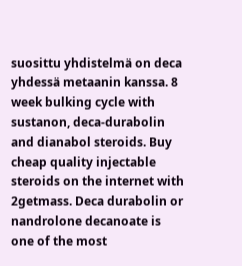suosittu yhdistelmä on deca yhdessä metaanin kanssa. 8 week bulking cycle with sustanon, deca-durabolin and dianabol steroids. Buy cheap quality injectable steroids on the internet with 2getmass. Deca durabolin or nandrolone decanoate is one of the most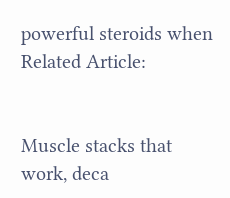powerful steroids when Related Article:


Muscle stacks that work, deca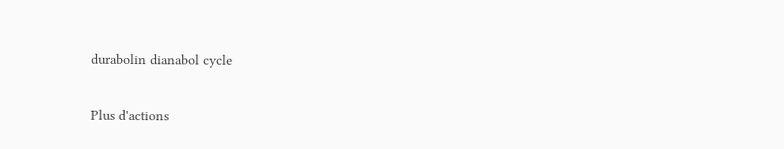durabolin dianabol cycle

Plus d'actions